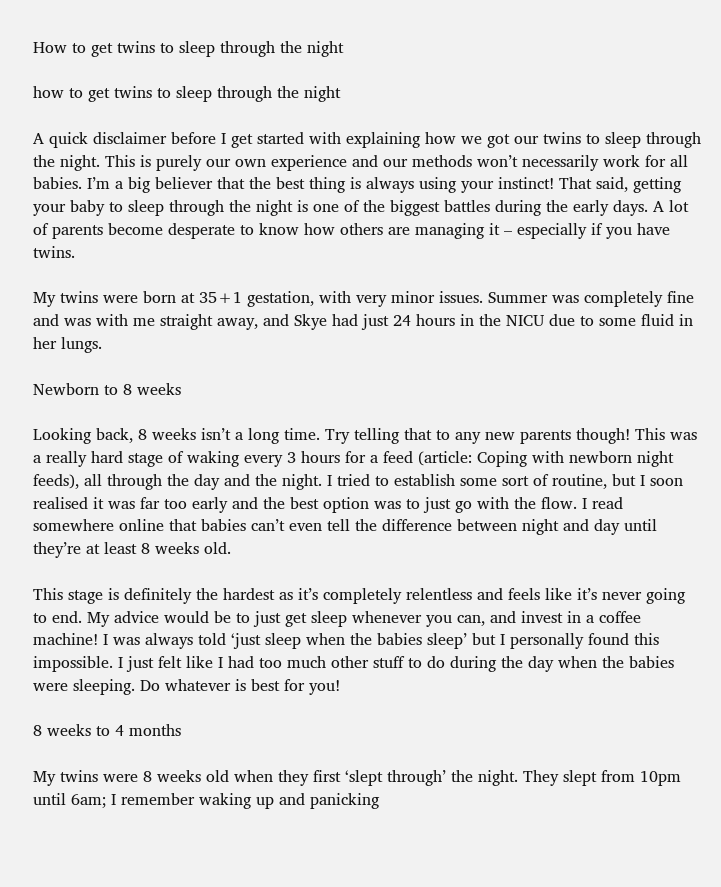How to get twins to sleep through the night

how to get twins to sleep through the night

A quick disclaimer before I get started with explaining how we got our twins to sleep through the night. This is purely our own experience and our methods won’t necessarily work for all babies. I’m a big believer that the best thing is always using your instinct! That said, getting your baby to sleep through the night is one of the biggest battles during the early days. A lot of parents become desperate to know how others are managing it – especially if you have twins.

My twins were born at 35+1 gestation, with very minor issues. Summer was completely fine and was with me straight away, and Skye had just 24 hours in the NICU due to some fluid in her lungs.

Newborn to 8 weeks

Looking back, 8 weeks isn’t a long time. Try telling that to any new parents though! This was a really hard stage of waking every 3 hours for a feed (article: Coping with newborn night feeds), all through the day and the night. I tried to establish some sort of routine, but I soon realised it was far too early and the best option was to just go with the flow. I read somewhere online that babies can’t even tell the difference between night and day until they’re at least 8 weeks old.

This stage is definitely the hardest as it’s completely relentless and feels like it’s never going to end. My advice would be to just get sleep whenever you can, and invest in a coffee machine! I was always told ‘just sleep when the babies sleep’ but I personally found this impossible. I just felt like I had too much other stuff to do during the day when the babies were sleeping. Do whatever is best for you!

8 weeks to 4 months

My twins were 8 weeks old when they first ‘slept through’ the night. They slept from 10pm until 6am; I remember waking up and panicking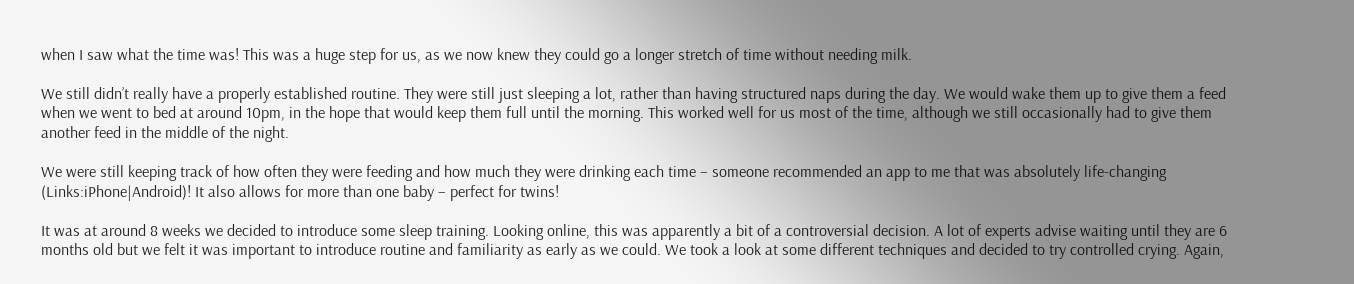when I saw what the time was! This was a huge step for us, as we now knew they could go a longer stretch of time without needing milk.

We still didn’t really have a properly established routine. They were still just sleeping a lot, rather than having structured naps during the day. We would wake them up to give them a feed when we went to bed at around 10pm, in the hope that would keep them full until the morning. This worked well for us most of the time, although we still occasionally had to give them another feed in the middle of the night.

We were still keeping track of how often they were feeding and how much they were drinking each time – someone recommended an app to me that was absolutely life-changing (Links:iPhone|Android)! It also allows for more than one baby – perfect for twins!

It was at around 8 weeks we decided to introduce some sleep training. Looking online, this was apparently a bit of a controversial decision. A lot of experts advise waiting until they are 6 months old but we felt it was important to introduce routine and familiarity as early as we could. We took a look at some different techniques and decided to try controlled crying. Again,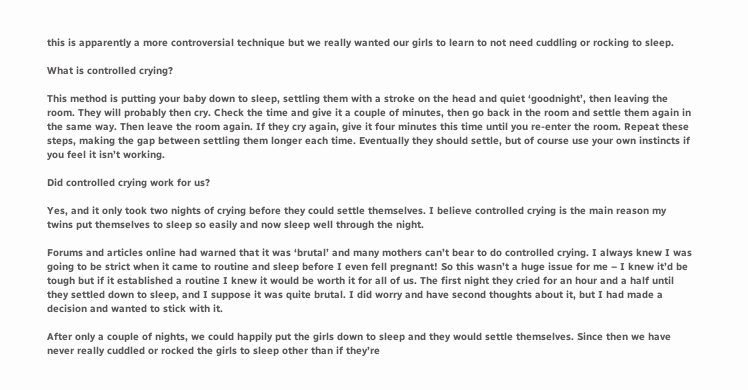this is apparently a more controversial technique but we really wanted our girls to learn to not need cuddling or rocking to sleep.

What is controlled crying?

This method is putting your baby down to sleep, settling them with a stroke on the head and quiet ‘goodnight’, then leaving the room. They will probably then cry. Check the time and give it a couple of minutes, then go back in the room and settle them again in the same way. Then leave the room again. If they cry again, give it four minutes this time until you re-enter the room. Repeat these steps, making the gap between settling them longer each time. Eventually they should settle, but of course use your own instincts if you feel it isn’t working.

Did controlled crying work for us?

Yes, and it only took two nights of crying before they could settle themselves. I believe controlled crying is the main reason my twins put themselves to sleep so easily and now sleep well through the night.

Forums and articles online had warned that it was ‘brutal’ and many mothers can’t bear to do controlled crying. I always knew I was going to be strict when it came to routine and sleep before I even fell pregnant! So this wasn’t a huge issue for me – I knew it’d be tough but if it established a routine I knew it would be worth it for all of us. The first night they cried for an hour and a half until they settled down to sleep, and I suppose it was quite brutal. I did worry and have second thoughts about it, but I had made a decision and wanted to stick with it.

After only a couple of nights, we could happily put the girls down to sleep and they would settle themselves. Since then we have never really cuddled or rocked the girls to sleep other than if they’re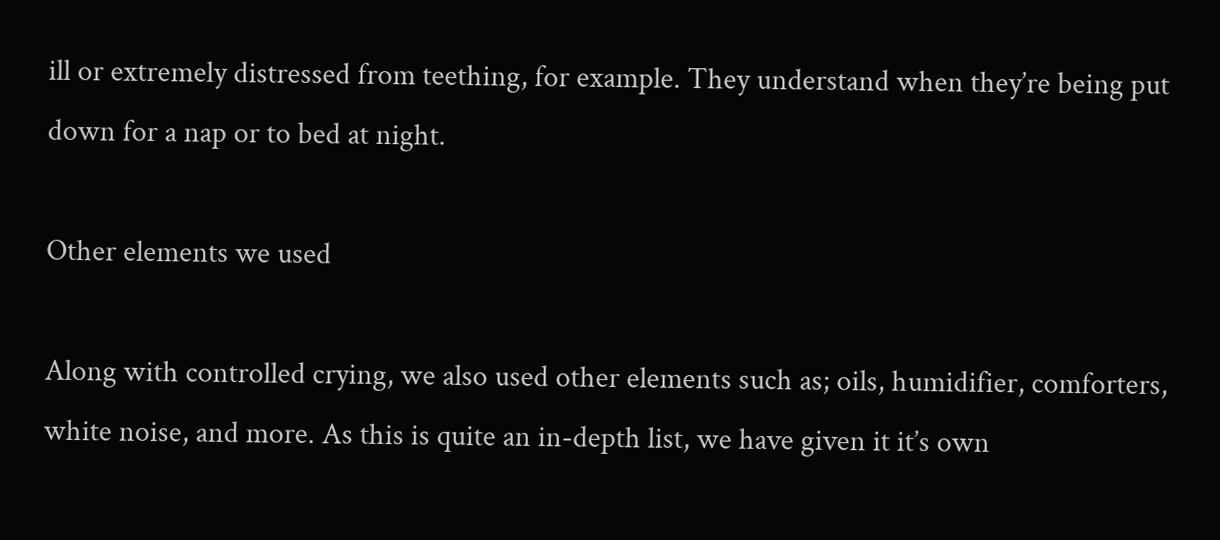ill or extremely distressed from teething, for example. They understand when they’re being put down for a nap or to bed at night.

Other elements we used

Along with controlled crying, we also used other elements such as; oils, humidifier, comforters, white noise, and more. As this is quite an in-depth list, we have given it it’s own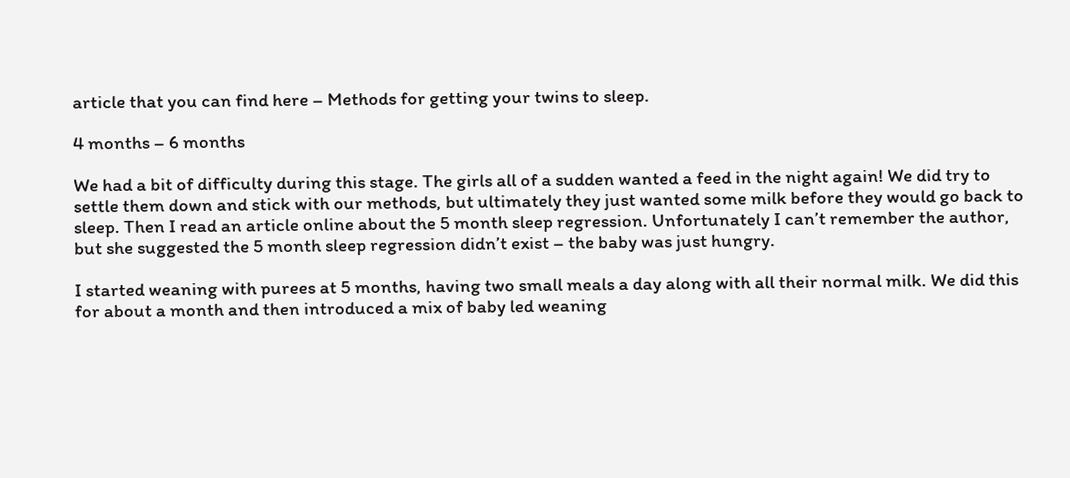article that you can find here – Methods for getting your twins to sleep.

4 months – 6 months

We had a bit of difficulty during this stage. The girls all of a sudden wanted a feed in the night again! We did try to settle them down and stick with our methods, but ultimately they just wanted some milk before they would go back to sleep. Then I read an article online about the 5 month sleep regression. Unfortunately I can’t remember the author, but she suggested the 5 month sleep regression didn’t exist – the baby was just hungry.

I started weaning with purees at 5 months, having two small meals a day along with all their normal milk. We did this for about a month and then introduced a mix of baby led weaning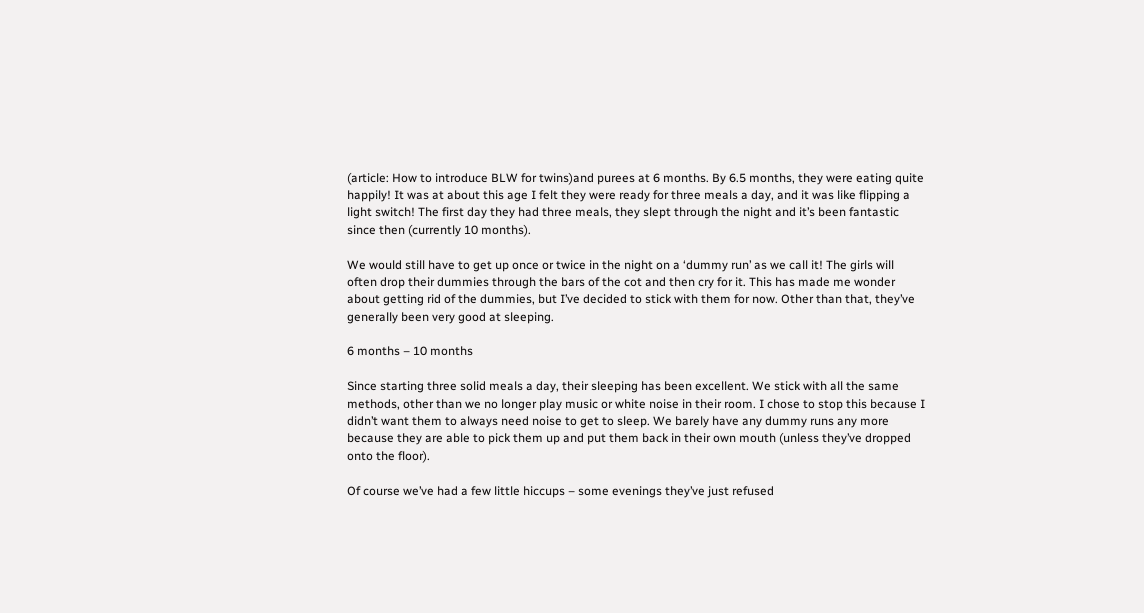(article: How to introduce BLW for twins)and purees at 6 months. By 6.5 months, they were eating quite happily! It was at about this age I felt they were ready for three meals a day, and it was like flipping a light switch! The first day they had three meals, they slept through the night and it’s been fantastic since then (currently 10 months).

We would still have to get up once or twice in the night on a ‘dummy run’ as we call it! The girls will often drop their dummies through the bars of the cot and then cry for it. This has made me wonder about getting rid of the dummies, but I’ve decided to stick with them for now. Other than that, they’ve generally been very good at sleeping.

6 months – 10 months

Since starting three solid meals a day, their sleeping has been excellent. We stick with all the same methods, other than we no longer play music or white noise in their room. I chose to stop this because I didn’t want them to always need noise to get to sleep. We barely have any dummy runs any more because they are able to pick them up and put them back in their own mouth (unless they’ve dropped onto the floor).

Of course we’ve had a few little hiccups – some evenings they’ve just refused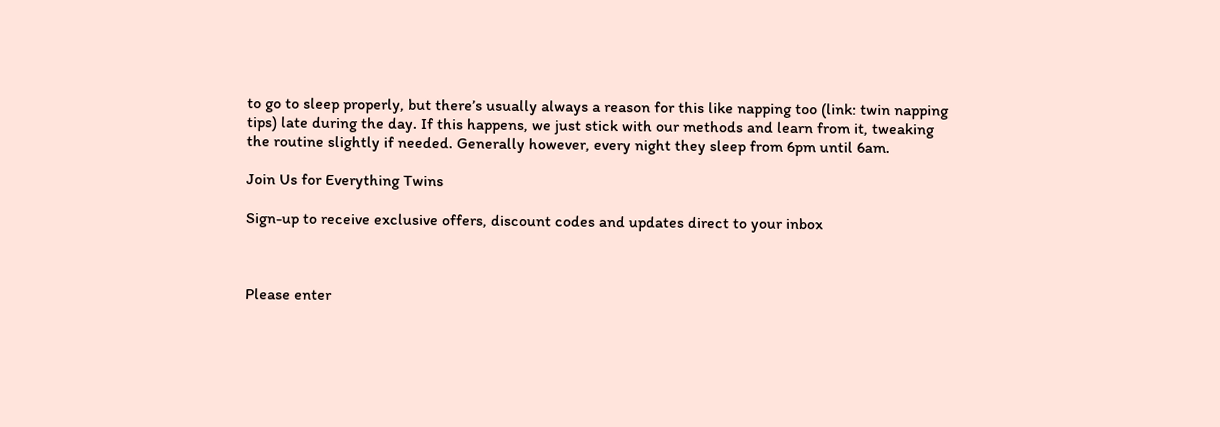to go to sleep properly, but there’s usually always a reason for this like napping too (link: twin napping tips) late during the day. If this happens, we just stick with our methods and learn from it, tweaking the routine slightly if needed. Generally however, every night they sleep from 6pm until 6am.

Join Us for Everything Twins

Sign-up to receive exclusive offers, discount codes and updates direct to your inbox



Please enter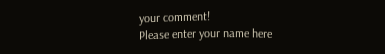your comment!
Please enter your name here